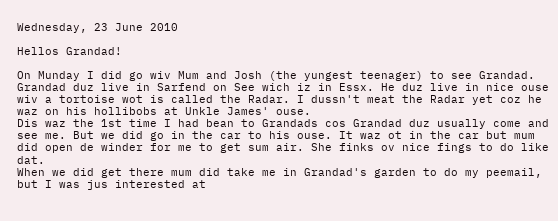Wednesday, 23 June 2010

Hellos Grandad!

On Munday I did go wiv Mum and Josh (the yungest teenager) to see Grandad. Grandad duz live in Sarfend on See wich iz in Essx. He duz live in nice ouse wiv a tortoise wot is called the Radar. I dussn't meat the Radar yet coz he waz on his hollibobs at Unkle James' ouse.
Dis waz the 1st time I had bean to Grandads cos Grandad duz usually come and see me. But we did go in the car to his ouse. It waz ot in the car but mum did open de winder for me to get sum air. She finks ov nice fings to do like dat.
When we did get there mum did take me in Grandad's garden to do my peemail, but I was jus interested at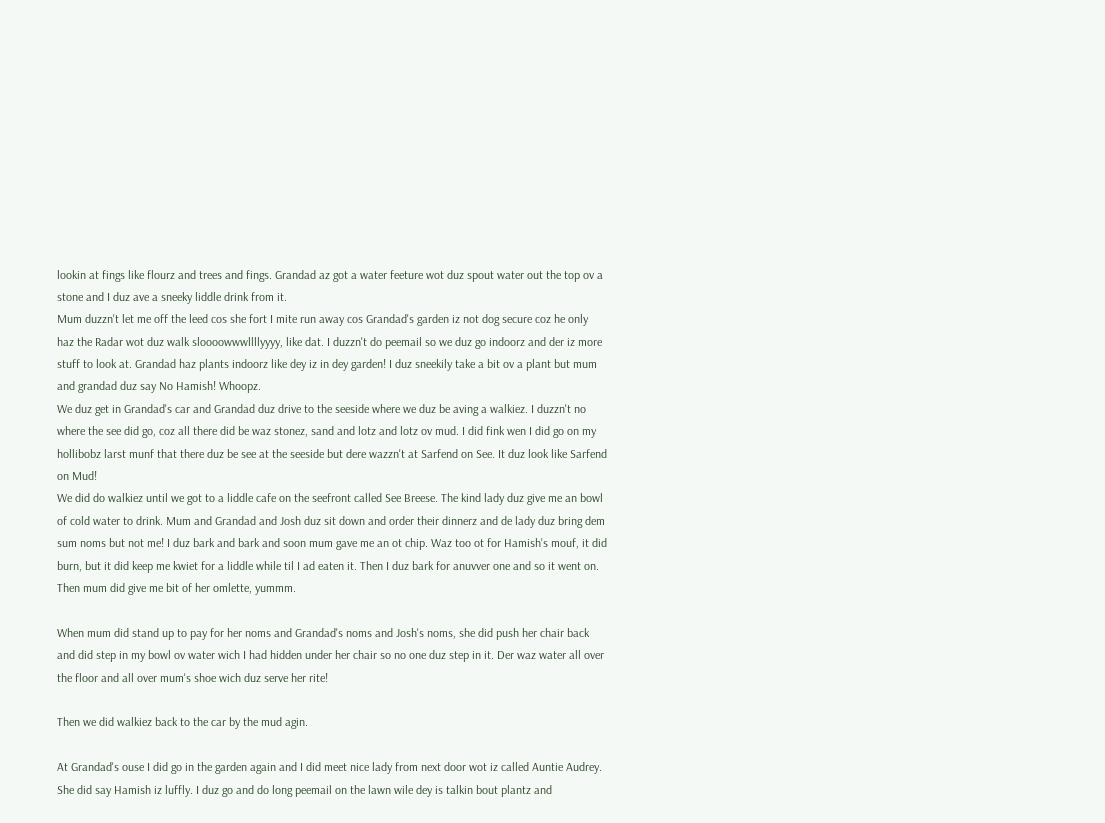lookin at fings like flourz and trees and fings. Grandad az got a water feeture wot duz spout water out the top ov a stone and I duz ave a sneeky liddle drink from it.
Mum duzzn't let me off the leed cos she fort I mite run away cos Grandad's garden iz not dog secure coz he only haz the Radar wot duz walk sloooowwwllllyyyy, like dat. I duzzn't do peemail so we duz go indoorz and der iz more stuff to look at. Grandad haz plants indoorz like dey iz in dey garden! I duz sneekily take a bit ov a plant but mum and grandad duz say No Hamish! Whoopz.
We duz get in Grandad's car and Grandad duz drive to the seeside where we duz be aving a walkiez. I duzzn't no where the see did go, coz all there did be waz stonez, sand and lotz and lotz ov mud. I did fink wen I did go on my hollibobz larst munf that there duz be see at the seeside but dere wazzn't at Sarfend on See. It duz look like Sarfend on Mud!
We did do walkiez until we got to a liddle cafe on the seefront called See Breese. The kind lady duz give me an bowl of cold water to drink. Mum and Grandad and Josh duz sit down and order their dinnerz and de lady duz bring dem sum noms but not me! I duz bark and bark and soon mum gave me an ot chip. Waz too ot for Hamish's mouf, it did burn, but it did keep me kwiet for a liddle while til I ad eaten it. Then I duz bark for anuvver one and so it went on. Then mum did give me bit of her omlette, yummm.

When mum did stand up to pay for her noms and Grandad's noms and Josh's noms, she did push her chair back and did step in my bowl ov water wich I had hidden under her chair so no one duz step in it. Der waz water all over the floor and all over mum's shoe wich duz serve her rite!

Then we did walkiez back to the car by the mud agin.

At Grandad's ouse I did go in the garden again and I did meet nice lady from next door wot iz called Auntie Audrey. She did say Hamish iz luffly. I duz go and do long peemail on the lawn wile dey is talkin bout plantz and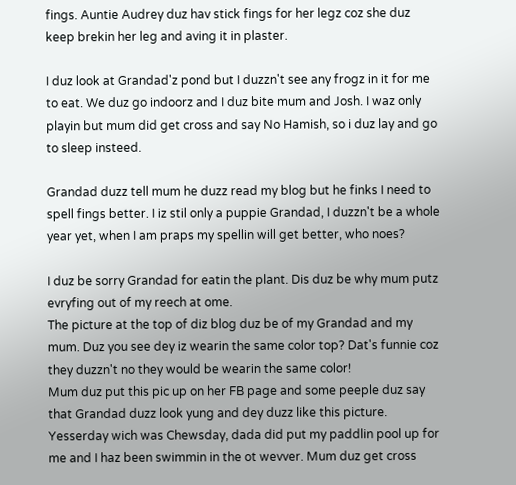fings. Auntie Audrey duz hav stick fings for her legz coz she duz keep brekin her leg and aving it in plaster.

I duz look at Grandad'z pond but I duzzn't see any frogz in it for me to eat. We duz go indoorz and I duz bite mum and Josh. I waz only playin but mum did get cross and say No Hamish, so i duz lay and go to sleep insteed.

Grandad duzz tell mum he duzz read my blog but he finks I need to spell fings better. I iz stil only a puppie Grandad, I duzzn't be a whole year yet, when I am praps my spellin will get better, who noes?

I duz be sorry Grandad for eatin the plant. Dis duz be why mum putz evryfing out of my reech at ome.
The picture at the top of diz blog duz be of my Grandad and my mum. Duz you see dey iz wearin the same color top? Dat's funnie coz they duzzn't no they would be wearin the same color!
Mum duz put this pic up on her FB page and some peeple duz say that Grandad duzz look yung and dey duzz like this picture.
Yesserday wich was Chewsday, dada did put my paddlin pool up for me and I haz been swimmin in the ot wevver. Mum duz get cross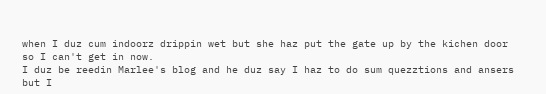when I duz cum indoorz drippin wet but she haz put the gate up by the kichen door so I can't get in now.
I duz be reedin Marlee's blog and he duz say I haz to do sum quezztions and ansers but I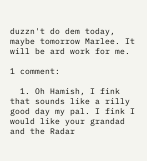duzzn't do dem today, maybe tomorrow Marlee. It will be ard work for me.

1 comment:

  1. Oh Hamish, I fink that sounds like a rilly good day my pal. I fink I would like your grandad and the Radar